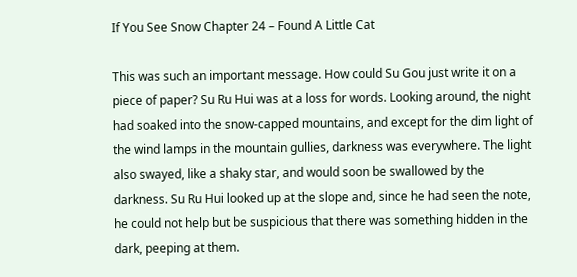If You See Snow Chapter 24 – Found A Little Cat

This was such an important message. How could Su Gou just write it on a piece of paper? Su Ru Hui was at a loss for words. Looking around, the night had soaked into the snow-capped mountains, and except for the dim light of the wind lamps in the mountain gullies, darkness was everywhere. The light also swayed, like a shaky star, and would soon be swallowed by the darkness. Su Ru Hui looked up at the slope and, since he had seen the note, he could not help but be suspicious that there was something hidden in the dark, peeping at them.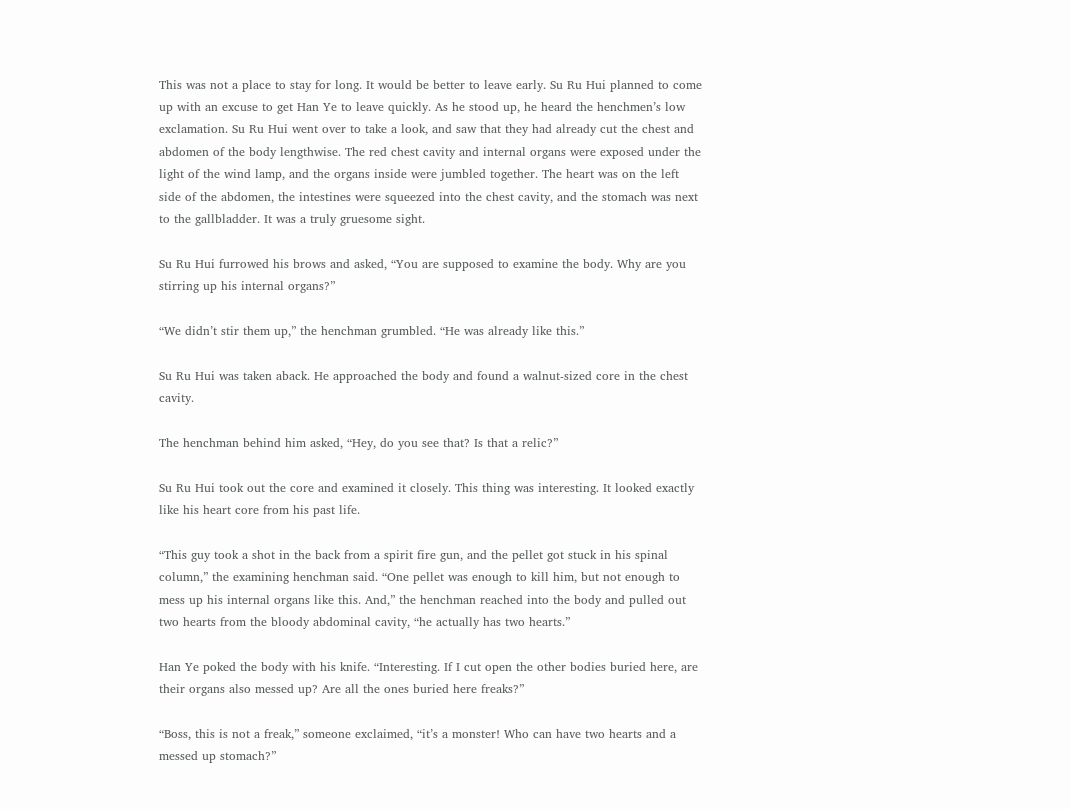This was not a place to stay for long. It would be better to leave early. Su Ru Hui planned to come up with an excuse to get Han Ye to leave quickly. As he stood up, he heard the henchmen’s low exclamation. Su Ru Hui went over to take a look, and saw that they had already cut the chest and abdomen of the body lengthwise. The red chest cavity and internal organs were exposed under the light of the wind lamp, and the organs inside were jumbled together. The heart was on the left side of the abdomen, the intestines were squeezed into the chest cavity, and the stomach was next to the gallbladder. It was a truly gruesome sight.

Su Ru Hui furrowed his brows and asked, “You are supposed to examine the body. Why are you stirring up his internal organs?”

“We didn’t stir them up,” the henchman grumbled. “He was already like this.”

Su Ru Hui was taken aback. He approached the body and found a walnut-sized core in the chest cavity.

The henchman behind him asked, “Hey, do you see that? Is that a relic?”

Su Ru Hui took out the core and examined it closely. This thing was interesting. It looked exactly like his heart core from his past life.

“This guy took a shot in the back from a spirit fire gun, and the pellet got stuck in his spinal column,” the examining henchman said. “One pellet was enough to kill him, but not enough to mess up his internal organs like this. And,” the henchman reached into the body and pulled out two hearts from the bloody abdominal cavity, “he actually has two hearts.”

Han Ye poked the body with his knife. “Interesting. If I cut open the other bodies buried here, are their organs also messed up? Are all the ones buried here freaks?”

“Boss, this is not a freak,” someone exclaimed, “it’s a monster! Who can have two hearts and a messed up stomach?”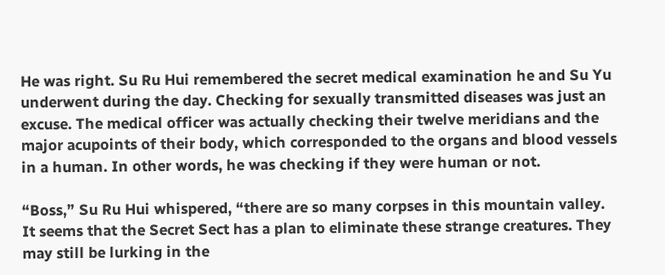He was right. Su Ru Hui remembered the secret medical examination he and Su Yu underwent during the day. Checking for sexually transmitted diseases was just an excuse. The medical officer was actually checking their twelve meridians and the major acupoints of their body, which corresponded to the organs and blood vessels in a human. In other words, he was checking if they were human or not.

“Boss,” Su Ru Hui whispered, “there are so many corpses in this mountain valley. It seems that the Secret Sect has a plan to eliminate these strange creatures. They may still be lurking in the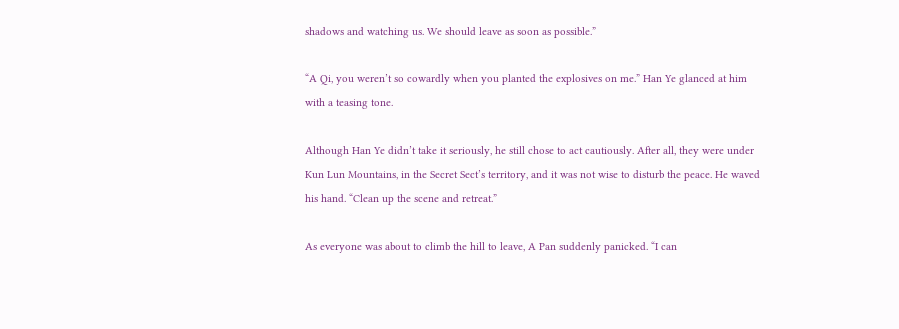shadows and watching us. We should leave as soon as possible.”

“A Qi, you weren’t so cowardly when you planted the explosives on me.” Han Ye glanced at him with a teasing tone.

Although Han Ye didn’t take it seriously, he still chose to act cautiously. After all, they were under Kun Lun Mountains, in the Secret Sect’s territory, and it was not wise to disturb the peace. He waved his hand. “Clean up the scene and retreat.”

As everyone was about to climb the hill to leave, A Pan suddenly panicked. “I can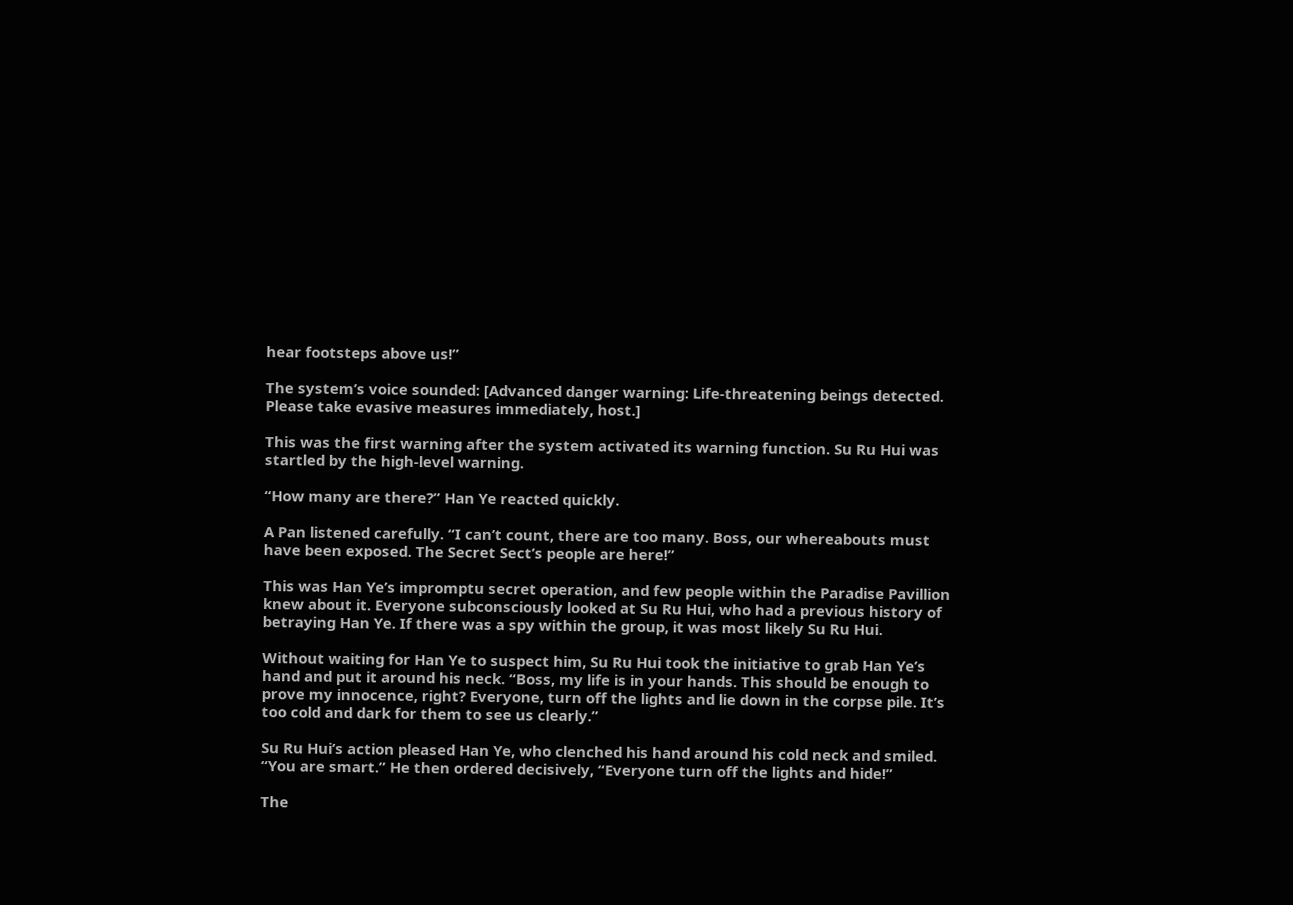hear footsteps above us!”

The system’s voice sounded: [Advanced danger warning: Life-threatening beings detected. Please take evasive measures immediately, host.]

This was the first warning after the system activated its warning function. Su Ru Hui was startled by the high-level warning.

“How many are there?” Han Ye reacted quickly.

A Pan listened carefully. “I can’t count, there are too many. Boss, our whereabouts must have been exposed. The Secret Sect’s people are here!”

This was Han Ye’s impromptu secret operation, and few people within the Paradise Pavillion knew about it. Everyone subconsciously looked at Su Ru Hui, who had a previous history of betraying Han Ye. If there was a spy within the group, it was most likely Su Ru Hui.

Without waiting for Han Ye to suspect him, Su Ru Hui took the initiative to grab Han Ye’s hand and put it around his neck. “Boss, my life is in your hands. This should be enough to prove my innocence, right? Everyone, turn off the lights and lie down in the corpse pile. It’s too cold and dark for them to see us clearly.”

Su Ru Hui’s action pleased Han Ye, who clenched his hand around his cold neck and smiled. “You are smart.” He then ordered decisively, “Everyone turn off the lights and hide!”

The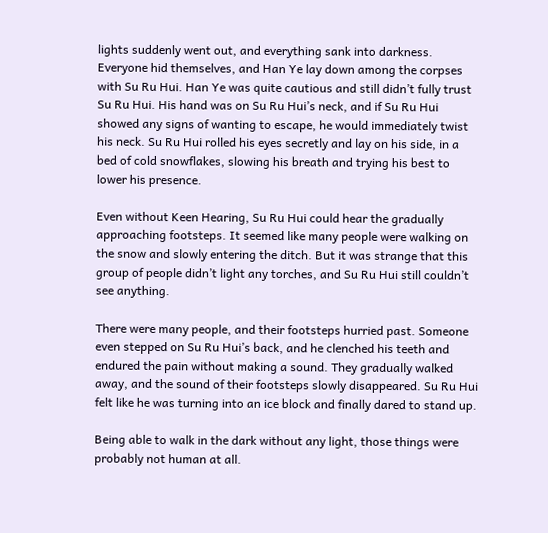lights suddenly went out, and everything sank into darkness. Everyone hid themselves, and Han Ye lay down among the corpses with Su Ru Hui. Han Ye was quite cautious and still didn’t fully trust Su Ru Hui. His hand was on Su Ru Hui’s neck, and if Su Ru Hui showed any signs of wanting to escape, he would immediately twist his neck. Su Ru Hui rolled his eyes secretly and lay on his side, in a bed of cold snowflakes, slowing his breath and trying his best to lower his presence.

Even without Keen Hearing, Su Ru Hui could hear the gradually approaching footsteps. It seemed like many people were walking on the snow and slowly entering the ditch. But it was strange that this group of people didn’t light any torches, and Su Ru Hui still couldn’t see anything.

There were many people, and their footsteps hurried past. Someone even stepped on Su Ru Hui’s back, and he clenched his teeth and endured the pain without making a sound. They gradually walked away, and the sound of their footsteps slowly disappeared. Su Ru Hui felt like he was turning into an ice block and finally dared to stand up.

Being able to walk in the dark without any light, those things were probably not human at all.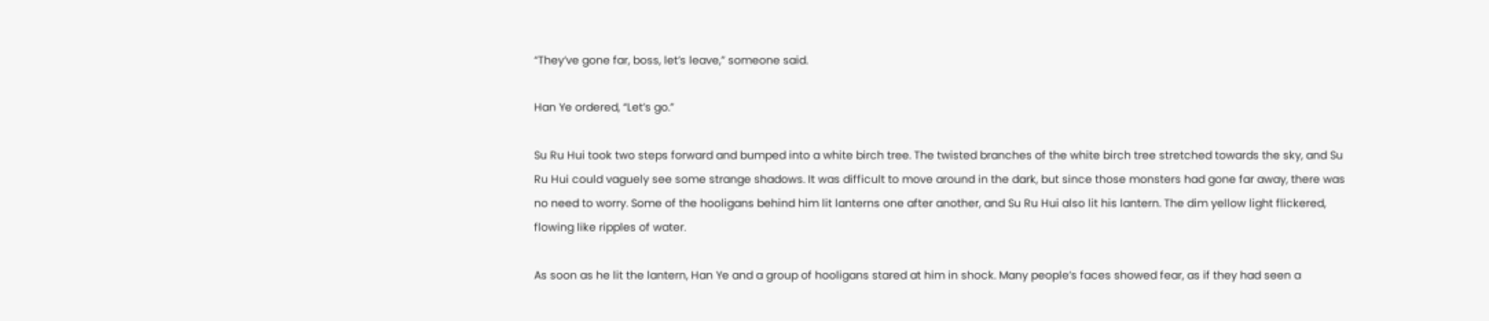“They’ve gone far, boss, let’s leave,” someone said.

Han Ye ordered, “Let’s go.”

Su Ru Hui took two steps forward and bumped into a white birch tree. The twisted branches of the white birch tree stretched towards the sky, and Su Ru Hui could vaguely see some strange shadows. It was difficult to move around in the dark, but since those monsters had gone far away, there was no need to worry. Some of the hooligans behind him lit lanterns one after another, and Su Ru Hui also lit his lantern. The dim yellow light flickered, flowing like ripples of water.

As soon as he lit the lantern, Han Ye and a group of hooligans stared at him in shock. Many people’s faces showed fear, as if they had seen a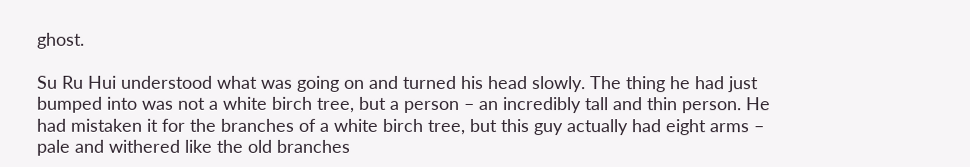ghost.

Su Ru Hui understood what was going on and turned his head slowly. The thing he had just bumped into was not a white birch tree, but a person – an incredibly tall and thin person. He had mistaken it for the branches of a white birch tree, but this guy actually had eight arms – pale and withered like the old branches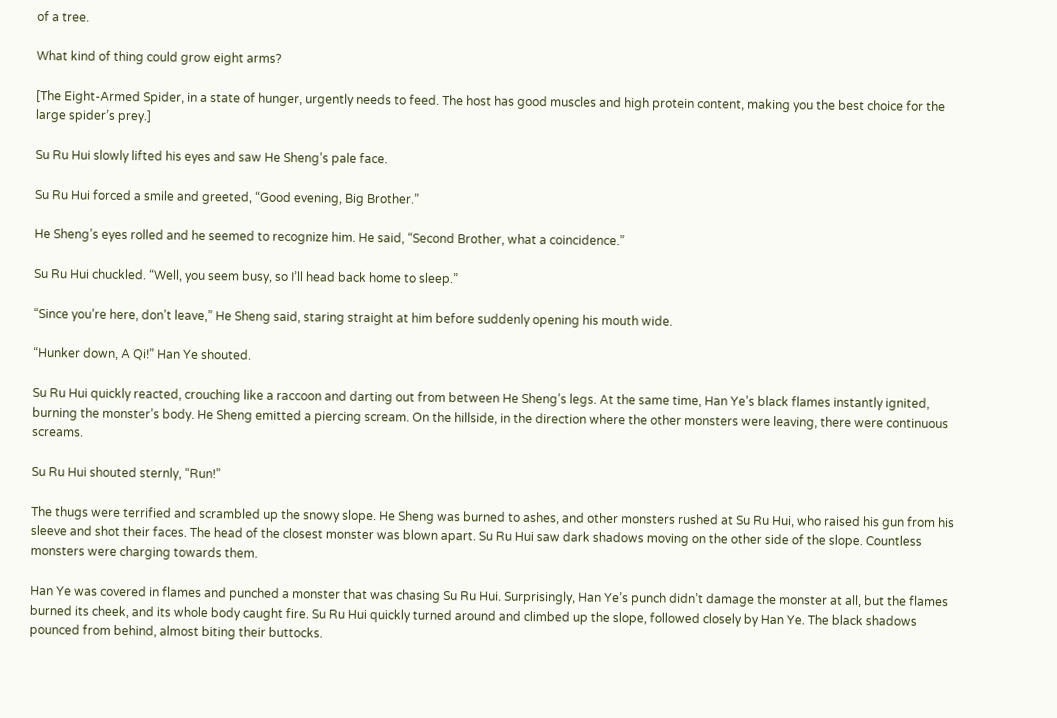of a tree.

What kind of thing could grow eight arms?

[The Eight-Armed Spider, in a state of hunger, urgently needs to feed. The host has good muscles and high protein content, making you the best choice for the large spider’s prey.]

Su Ru Hui slowly lifted his eyes and saw He Sheng’s pale face.

Su Ru Hui forced a smile and greeted, “Good evening, Big Brother.”

He Sheng’s eyes rolled and he seemed to recognize him. He said, “Second Brother, what a coincidence.”

Su Ru Hui chuckled. “Well, you seem busy, so I’ll head back home to sleep.”

“Since you’re here, don’t leave,” He Sheng said, staring straight at him before suddenly opening his mouth wide.

“Hunker down, A Qi!” Han Ye shouted.

Su Ru Hui quickly reacted, crouching like a raccoon and darting out from between He Sheng’s legs. At the same time, Han Ye’s black flames instantly ignited, burning the monster’s body. He Sheng emitted a piercing scream. On the hillside, in the direction where the other monsters were leaving, there were continuous screams.

Su Ru Hui shouted sternly, “Run!”

The thugs were terrified and scrambled up the snowy slope. He Sheng was burned to ashes, and other monsters rushed at Su Ru Hui, who raised his gun from his sleeve and shot their faces. The head of the closest monster was blown apart. Su Ru Hui saw dark shadows moving on the other side of the slope. Countless monsters were charging towards them.

Han Ye was covered in flames and punched a monster that was chasing Su Ru Hui. Surprisingly, Han Ye’s punch didn’t damage the monster at all, but the flames burned its cheek, and its whole body caught fire. Su Ru Hui quickly turned around and climbed up the slope, followed closely by Han Ye. The black shadows pounced from behind, almost biting their buttocks.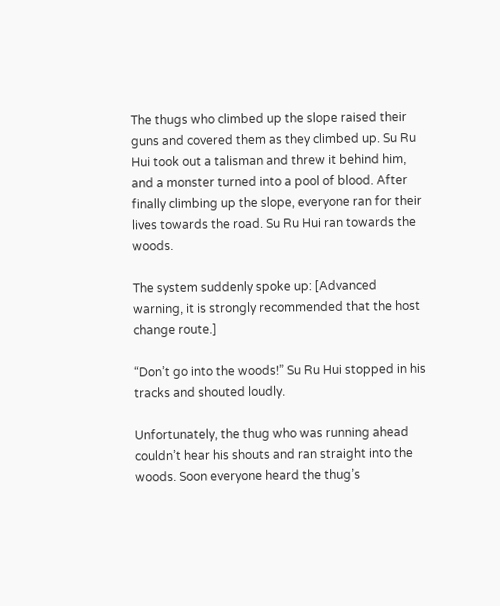The thugs who climbed up the slope raised their guns and covered them as they climbed up. Su Ru Hui took out a talisman and threw it behind him, and a monster turned into a pool of blood. After finally climbing up the slope, everyone ran for their lives towards the road. Su Ru Hui ran towards the woods.

The system suddenly spoke up: [Advanced warning, it is strongly recommended that the host change route.]

“Don’t go into the woods!” Su Ru Hui stopped in his tracks and shouted loudly.

Unfortunately, the thug who was running ahead couldn’t hear his shouts and ran straight into the woods. Soon everyone heard the thug’s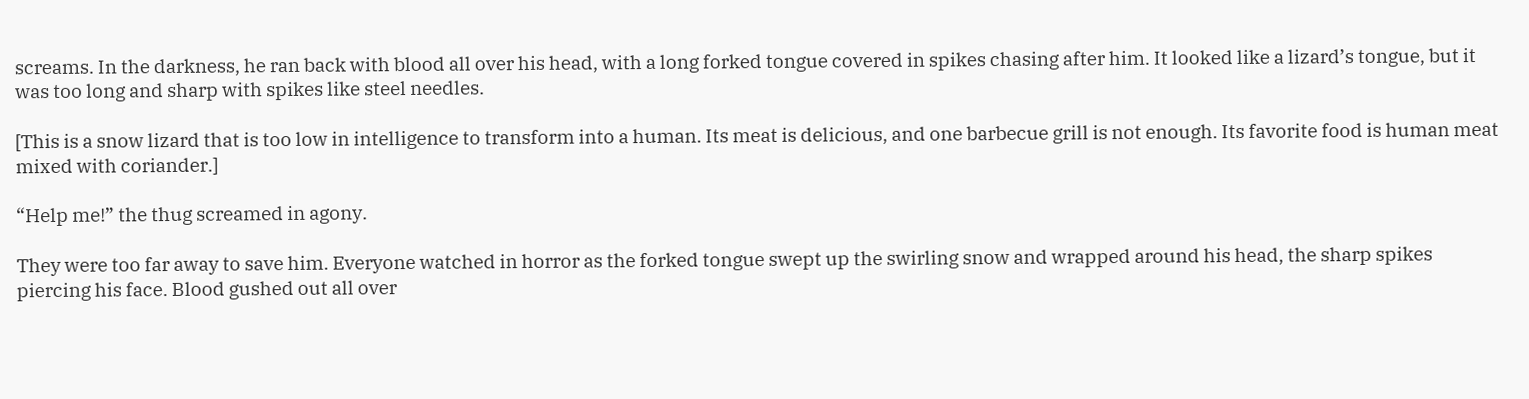screams. In the darkness, he ran back with blood all over his head, with a long forked tongue covered in spikes chasing after him. It looked like a lizard’s tongue, but it was too long and sharp with spikes like steel needles.

[This is a snow lizard that is too low in intelligence to transform into a human. Its meat is delicious, and one barbecue grill is not enough. Its favorite food is human meat mixed with coriander.]

“Help me!” the thug screamed in agony.

They were too far away to save him. Everyone watched in horror as the forked tongue swept up the swirling snow and wrapped around his head, the sharp spikes piercing his face. Blood gushed out all over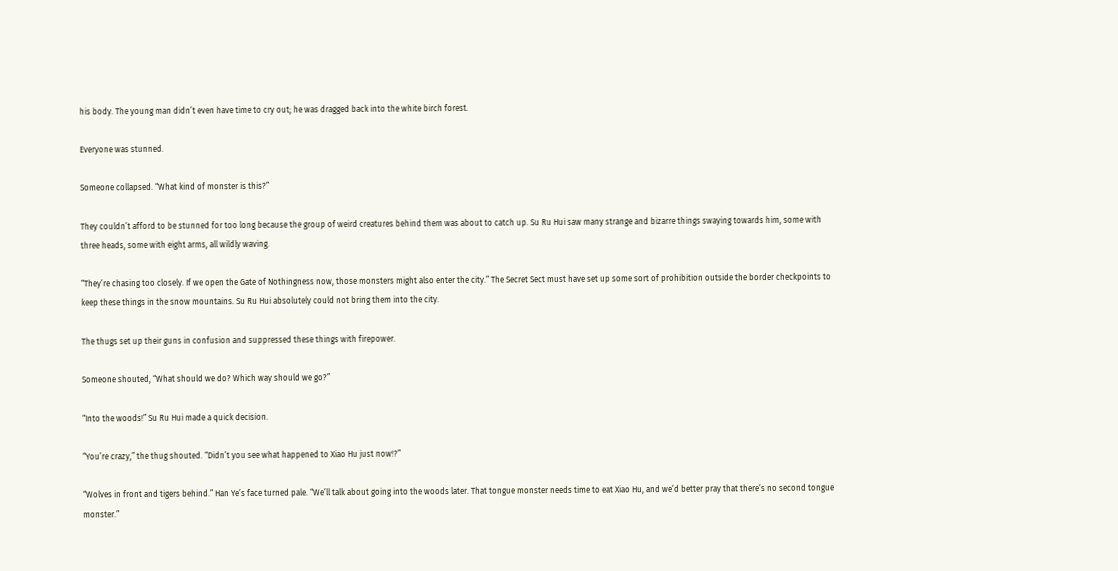his body. The young man didn’t even have time to cry out; he was dragged back into the white birch forest.

Everyone was stunned.

Someone collapsed. “What kind of monster is this?”

They couldn’t afford to be stunned for too long because the group of weird creatures behind them was about to catch up. Su Ru Hui saw many strange and bizarre things swaying towards him, some with three heads, some with eight arms, all wildly waving.

“They’re chasing too closely. If we open the Gate of Nothingness now, those monsters might also enter the city.” The Secret Sect must have set up some sort of prohibition outside the border checkpoints to keep these things in the snow mountains. Su Ru Hui absolutely could not bring them into the city.

The thugs set up their guns in confusion and suppressed these things with firepower.

Someone shouted, “What should we do? Which way should we go?”

“Into the woods!” Su Ru Hui made a quick decision.

“You’re crazy,” the thug shouted. “Didn’t you see what happened to Xiao Hu just now!?”

“Wolves in front and tigers behind.” Han Ye’s face turned pale. “We’ll talk about going into the woods later. That tongue monster needs time to eat Xiao Hu, and we’d better pray that there’s no second tongue monster.”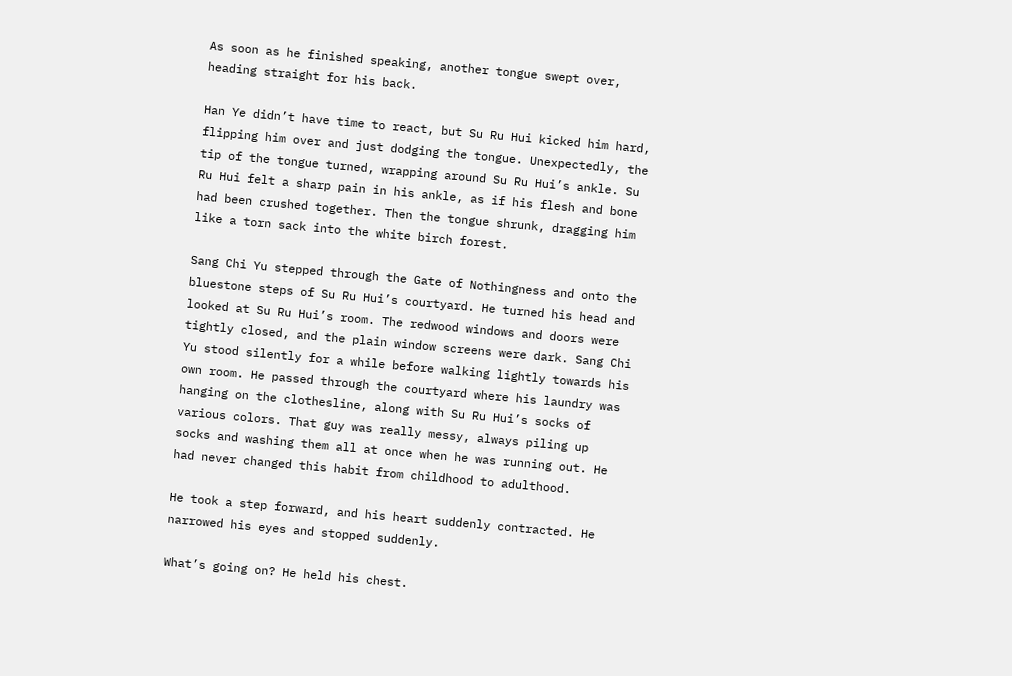As soon as he finished speaking, another tongue swept over, heading straight for his back.

Han Ye didn’t have time to react, but Su Ru Hui kicked him hard, flipping him over and just dodging the tongue. Unexpectedly, the tip of the tongue turned, wrapping around Su Ru Hui’s ankle. Su Ru Hui felt a sharp pain in his ankle, as if his flesh and bone had been crushed together. Then the tongue shrunk, dragging him like a torn sack into the white birch forest.

Sang Chi Yu stepped through the Gate of Nothingness and onto the bluestone steps of Su Ru Hui’s courtyard. He turned his head and looked at Su Ru Hui’s room. The redwood windows and doors were tightly closed, and the plain window screens were dark. Sang Chi Yu stood silently for a while before walking lightly towards his own room. He passed through the courtyard where his laundry was hanging on the clothesline, along with Su Ru Hui’s socks of various colors. That guy was really messy, always piling up socks and washing them all at once when he was running out. He had never changed this habit from childhood to adulthood.

He took a step forward, and his heart suddenly contracted. He narrowed his eyes and stopped suddenly.

What’s going on? He held his chest.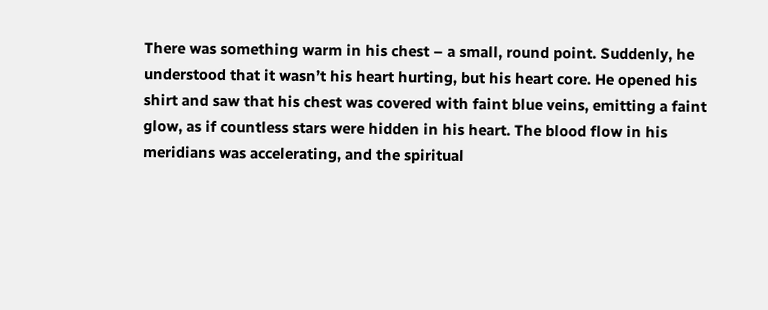There was something warm in his chest – a small, round point. Suddenly, he understood that it wasn’t his heart hurting, but his heart core. He opened his shirt and saw that his chest was covered with faint blue veins, emitting a faint glow, as if countless stars were hidden in his heart. The blood flow in his meridians was accelerating, and the spiritual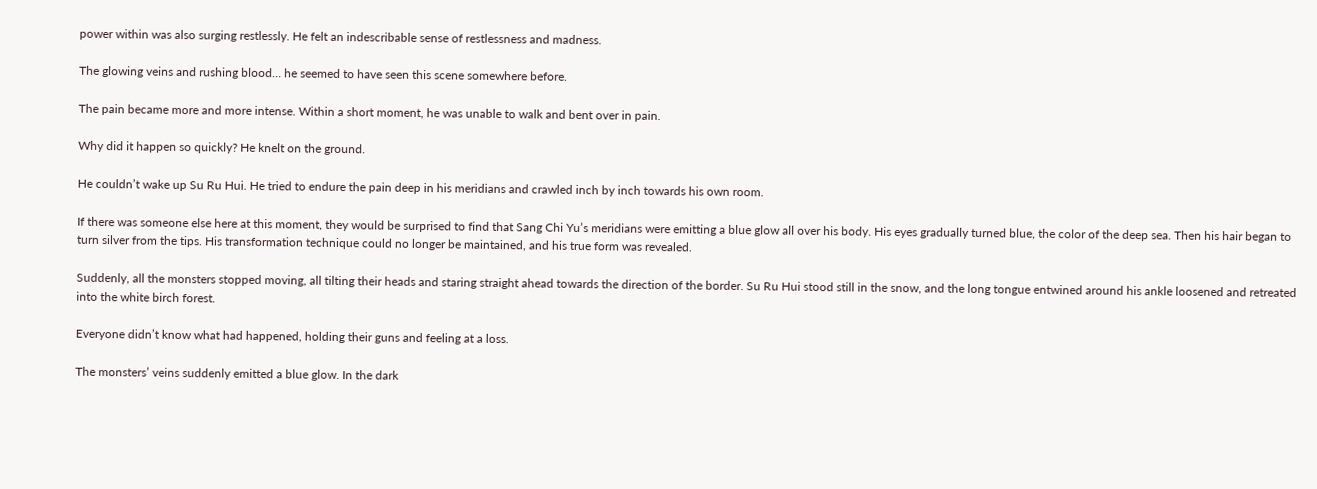power within was also surging restlessly. He felt an indescribable sense of restlessness and madness.

The glowing veins and rushing blood… he seemed to have seen this scene somewhere before.

The pain became more and more intense. Within a short moment, he was unable to walk and bent over in pain.

Why did it happen so quickly? He knelt on the ground.

He couldn’t wake up Su Ru Hui. He tried to endure the pain deep in his meridians and crawled inch by inch towards his own room.

If there was someone else here at this moment, they would be surprised to find that Sang Chi Yu’s meridians were emitting a blue glow all over his body. His eyes gradually turned blue, the color of the deep sea. Then his hair began to turn silver from the tips. His transformation technique could no longer be maintained, and his true form was revealed.

Suddenly, all the monsters stopped moving, all tilting their heads and staring straight ahead towards the direction of the border. Su Ru Hui stood still in the snow, and the long tongue entwined around his ankle loosened and retreated into the white birch forest.

Everyone didn’t know what had happened, holding their guns and feeling at a loss.

The monsters’ veins suddenly emitted a blue glow. In the dark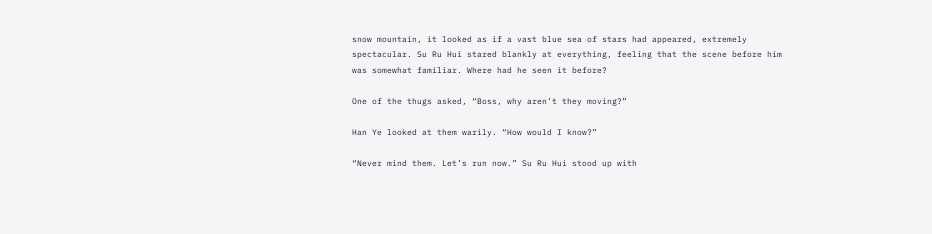snow mountain, it looked as if a vast blue sea of stars had appeared, extremely spectacular. Su Ru Hui stared blankly at everything, feeling that the scene before him was somewhat familiar. Where had he seen it before?

One of the thugs asked, “Boss, why aren’t they moving?”

Han Ye looked at them warily. “How would I know?”

“Never mind them. Let’s run now.” Su Ru Hui stood up with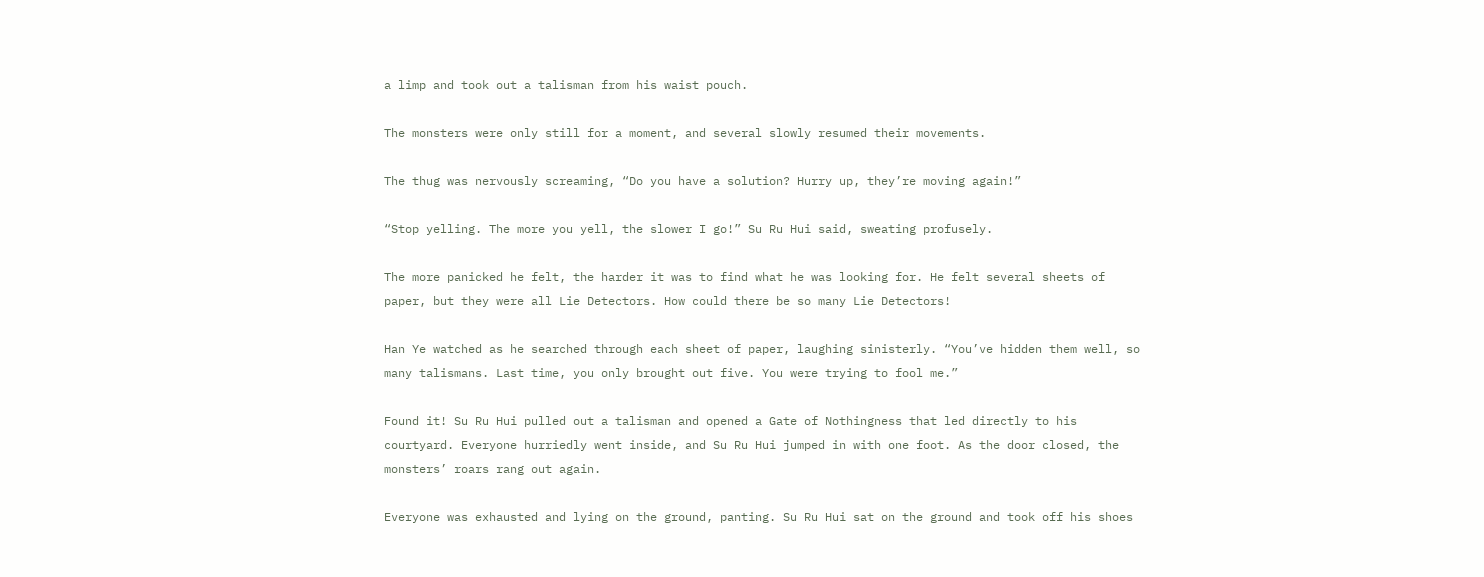a limp and took out a talisman from his waist pouch.

The monsters were only still for a moment, and several slowly resumed their movements.

The thug was nervously screaming, “Do you have a solution? Hurry up, they’re moving again!”

“Stop yelling. The more you yell, the slower I go!” Su Ru Hui said, sweating profusely.

The more panicked he felt, the harder it was to find what he was looking for. He felt several sheets of paper, but they were all Lie Detectors. How could there be so many Lie Detectors!

Han Ye watched as he searched through each sheet of paper, laughing sinisterly. “You’ve hidden them well, so many talismans. Last time, you only brought out five. You were trying to fool me.”

Found it! Su Ru Hui pulled out a talisman and opened a Gate of Nothingness that led directly to his courtyard. Everyone hurriedly went inside, and Su Ru Hui jumped in with one foot. As the door closed, the monsters’ roars rang out again.

Everyone was exhausted and lying on the ground, panting. Su Ru Hui sat on the ground and took off his shoes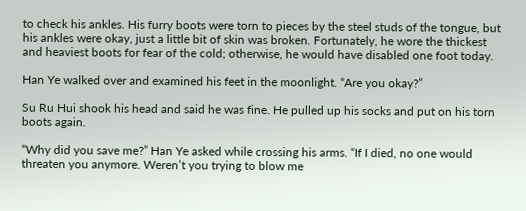to check his ankles. His furry boots were torn to pieces by the steel studs of the tongue, but his ankles were okay, just a little bit of skin was broken. Fortunately, he wore the thickest and heaviest boots for fear of the cold; otherwise, he would have disabled one foot today.

Han Ye walked over and examined his feet in the moonlight. “Are you okay?”

Su Ru Hui shook his head and said he was fine. He pulled up his socks and put on his torn boots again.

“Why did you save me?” Han Ye asked while crossing his arms. “If I died, no one would threaten you anymore. Weren’t you trying to blow me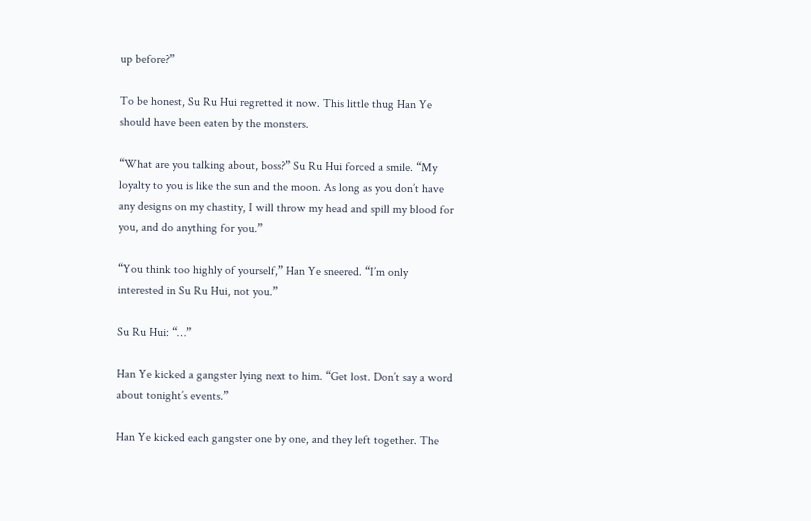up before?”

To be honest, Su Ru Hui regretted it now. This little thug Han Ye should have been eaten by the monsters.

“What are you talking about, boss?” Su Ru Hui forced a smile. “My loyalty to you is like the sun and the moon. As long as you don’t have any designs on my chastity, I will throw my head and spill my blood for you, and do anything for you.”

“You think too highly of yourself,” Han Ye sneered. “I’m only interested in Su Ru Hui, not you.”

Su Ru Hui: “…”

Han Ye kicked a gangster lying next to him. “Get lost. Don’t say a word about tonight’s events.”

Han Ye kicked each gangster one by one, and they left together. The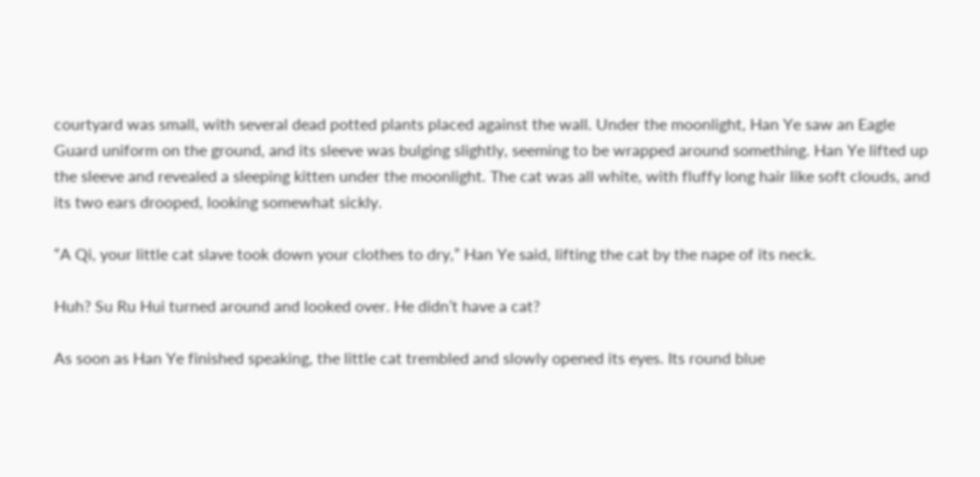courtyard was small, with several dead potted plants placed against the wall. Under the moonlight, Han Ye saw an Eagle Guard uniform on the ground, and its sleeve was bulging slightly, seeming to be wrapped around something. Han Ye lifted up the sleeve and revealed a sleeping kitten under the moonlight. The cat was all white, with fluffy long hair like soft clouds, and its two ears drooped, looking somewhat sickly.

“A Qi, your little cat slave took down your clothes to dry,” Han Ye said, lifting the cat by the nape of its neck.

Huh? Su Ru Hui turned around and looked over. He didn’t have a cat?

As soon as Han Ye finished speaking, the little cat trembled and slowly opened its eyes. Its round blue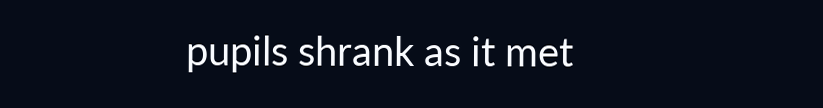pupils shrank as it met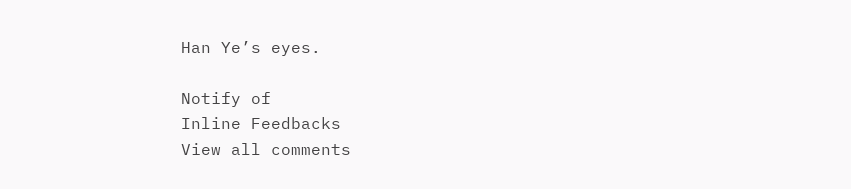Han Ye’s eyes.

Notify of
Inline Feedbacks
View all comments